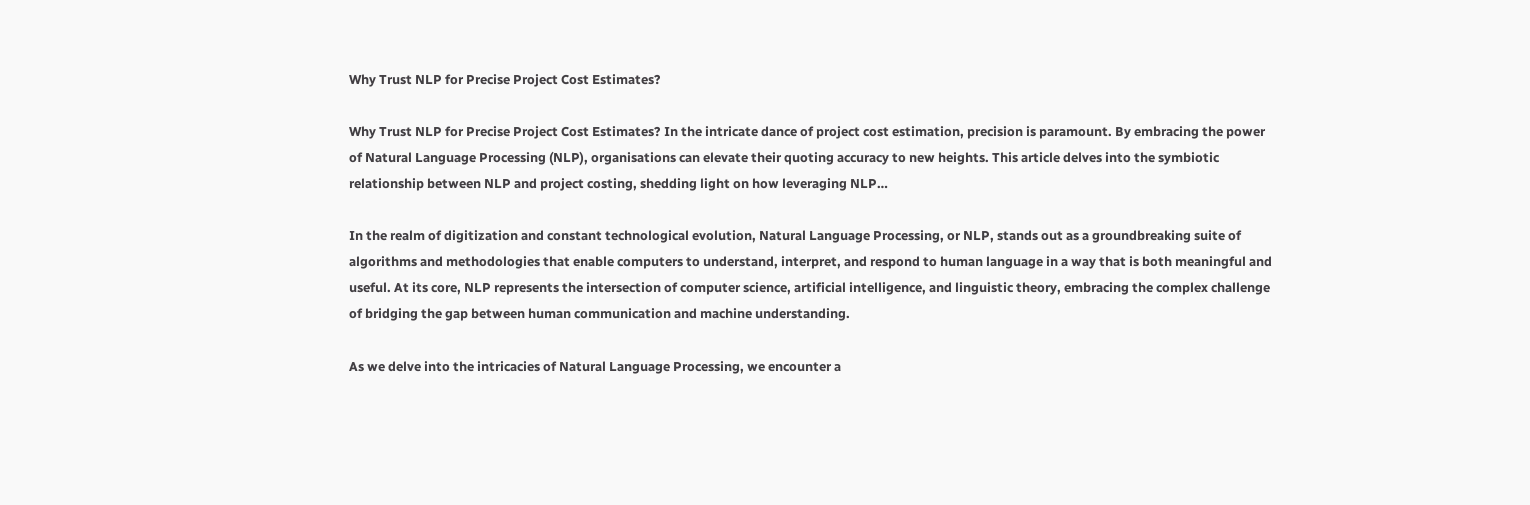Why Trust NLP for Precise Project Cost Estimates?

Why Trust NLP for Precise Project Cost Estimates? In the intricate dance of project cost estimation, precision is paramount. By embracing the power of Natural Language Processing (NLP), organisations can elevate their quoting accuracy to new heights. This article delves into the symbiotic relationship between NLP and project costing, shedding light on how leveraging NLP…

In the realm of digitization and constant technological evolution, Natural Language Processing, or NLP, stands out as a groundbreaking suite of algorithms and methodologies that enable computers to understand, interpret, and respond to human language in a way that is both meaningful and useful. At its core, NLP represents the intersection of computer science, artificial intelligence, and linguistic theory, embracing the complex challenge of bridging the gap between human communication and machine understanding.

As we delve into the intricacies of Natural Language Processing, we encounter a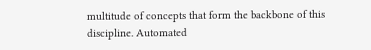multitude of concepts that form the backbone of this discipline. Automated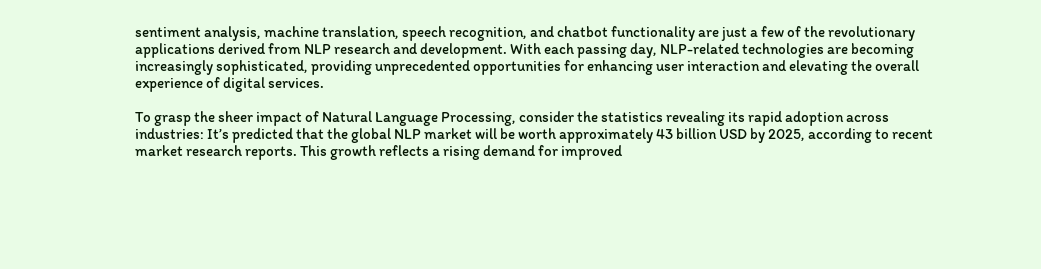sentiment analysis, machine translation, speech recognition, and chatbot functionality are just a few of the revolutionary applications derived from NLP research and development. With each passing day, NLP-related technologies are becoming increasingly sophisticated, providing unprecedented opportunities for enhancing user interaction and elevating the overall experience of digital services.

To grasp the sheer impact of Natural Language Processing, consider the statistics revealing its rapid adoption across industries: It’s predicted that the global NLP market will be worth approximately 43 billion USD by 2025, according to recent market research reports. This growth reflects a rising demand for improved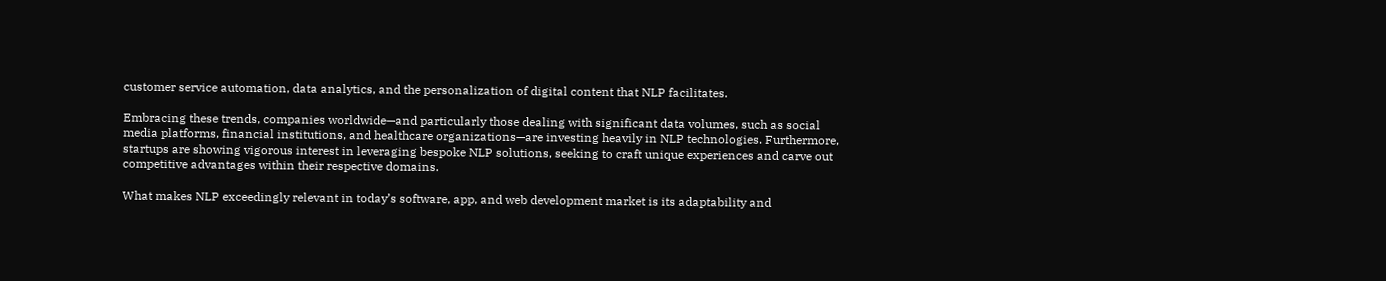customer service automation, data analytics, and the personalization of digital content that NLP facilitates.

Embracing these trends, companies worldwide—and particularly those dealing with significant data volumes, such as social media platforms, financial institutions, and healthcare organizations—are investing heavily in NLP technologies. Furthermore, startups are showing vigorous interest in leveraging bespoke NLP solutions, seeking to craft unique experiences and carve out competitive advantages within their respective domains.

What makes NLP exceedingly relevant in today’s software, app, and web development market is its adaptability and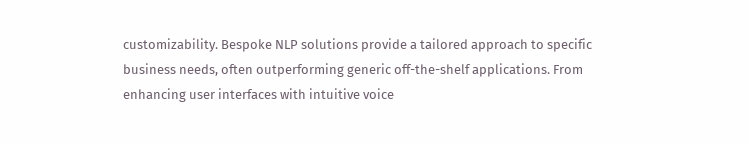customizability. Bespoke NLP solutions provide a tailored approach to specific business needs, often outperforming generic off-the-shelf applications. From enhancing user interfaces with intuitive voice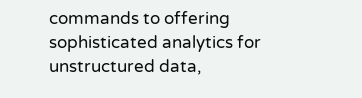commands to offering sophisticated analytics for unstructured data,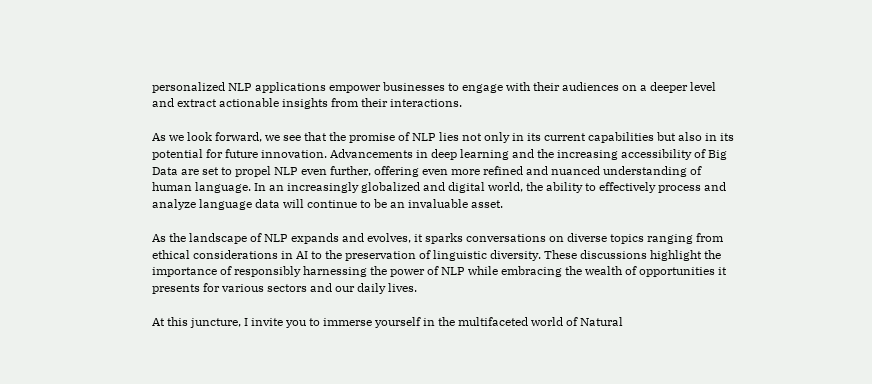personalized NLP applications empower businesses to engage with their audiences on a deeper level and extract actionable insights from their interactions.

As we look forward, we see that the promise of NLP lies not only in its current capabilities but also in its potential for future innovation. Advancements in deep learning and the increasing accessibility of Big Data are set to propel NLP even further, offering even more refined and nuanced understanding of human language. In an increasingly globalized and digital world, the ability to effectively process and analyze language data will continue to be an invaluable asset.

As the landscape of NLP expands and evolves, it sparks conversations on diverse topics ranging from ethical considerations in AI to the preservation of linguistic diversity. These discussions highlight the importance of responsibly harnessing the power of NLP while embracing the wealth of opportunities it presents for various sectors and our daily lives.

At this juncture, I invite you to immerse yourself in the multifaceted world of Natural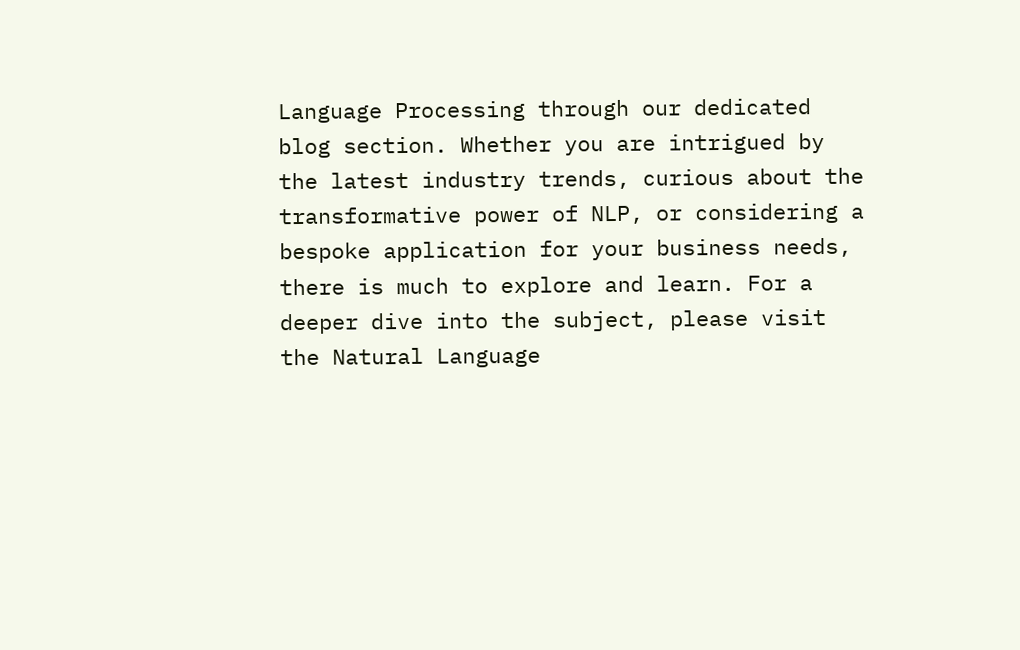Language Processing through our dedicated blog section. Whether you are intrigued by the latest industry trends, curious about the transformative power of NLP, or considering a bespoke application for your business needs, there is much to explore and learn. For a deeper dive into the subject, please visit the Natural Language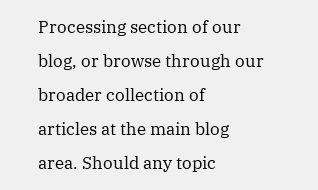Processing section of our blog, or browse through our broader collection of articles at the main blog area. Should any topic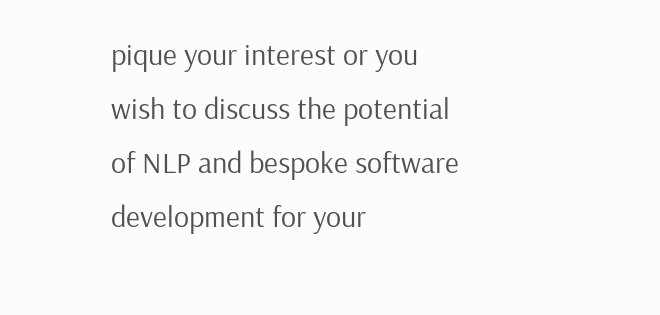pique your interest or you wish to discuss the potential of NLP and bespoke software development for your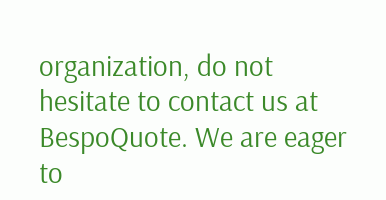organization, do not hesitate to contact us at BespoQuote. We are eager to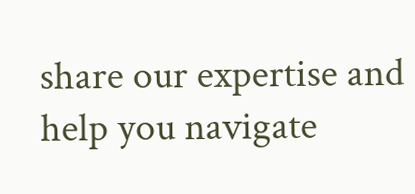share our expertise and help you navigate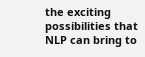the exciting possibilities that NLP can bring to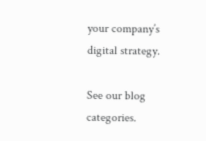your company’s digital strategy.

See our blog categories.